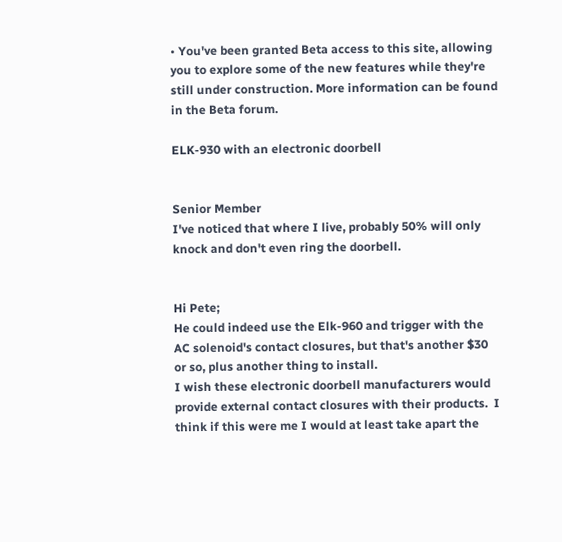• You've been granted Beta access to this site, allowing you to explore some of the new features while they're still under construction. More information can be found in the Beta forum.

ELK-930 with an electronic doorbell


Senior Member
I've noticed that where I live, probably 50% will only knock and don't even ring the doorbell.


Hi Pete;
He could indeed use the Elk-960 and trigger with the AC solenoid's contact closures, but that's another $30 or so, plus another thing to install.
I wish these electronic doorbell manufacturers would provide external contact closures with their products.  I think if this were me I would at least take apart the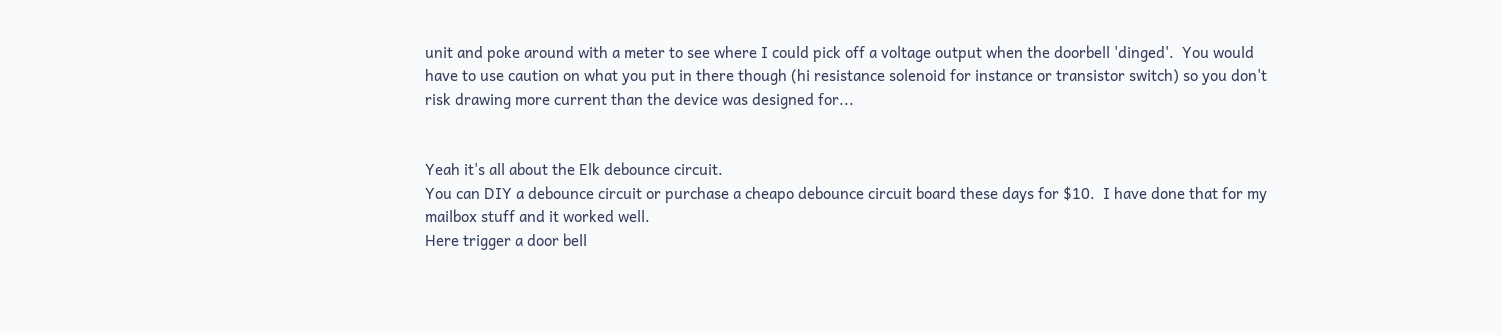unit and poke around with a meter to see where I could pick off a voltage output when the doorbell 'dinged'.  You would have to use caution on what you put in there though (hi resistance solenoid for instance or transistor switch) so you don't risk drawing more current than the device was designed for...


Yeah it's all about the Elk debounce circuit.
You can DIY a debounce circuit or purchase a cheapo debounce circuit board these days for $10.  I have done that for my mailbox stuff and it worked well.
Here trigger a door bell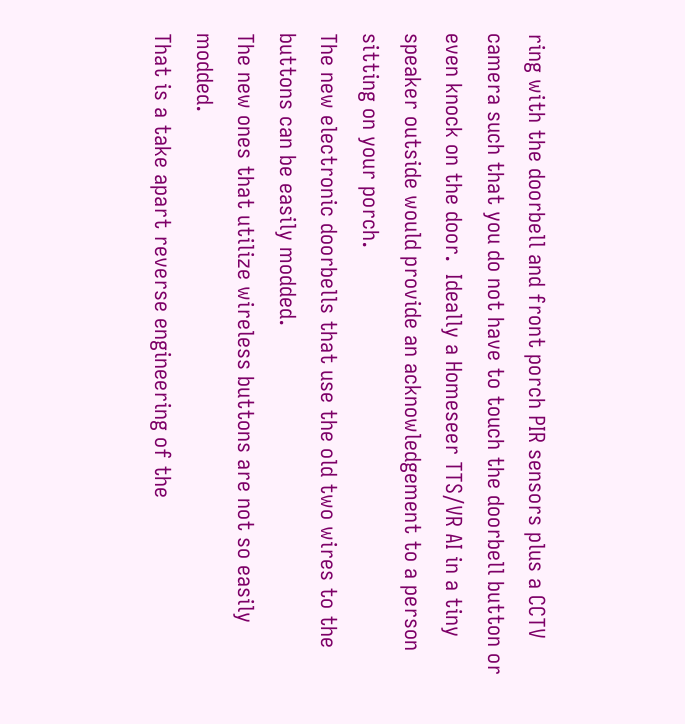ring with the doorbell and front porch PIR sensors plus a CCTV camera such that you do not have to touch the doorbell button or even knock on the door.  Ideally a Homeseer TTS/VR AI in a tiny speaker outside would provide an acknowledgement to a person sitting on your porch.
The new electronic doorbells that use the old two wires to the buttons can be easily modded.
The new ones that utilize wireless buttons are not so easily modded.
That is a take apart reverse engineering of the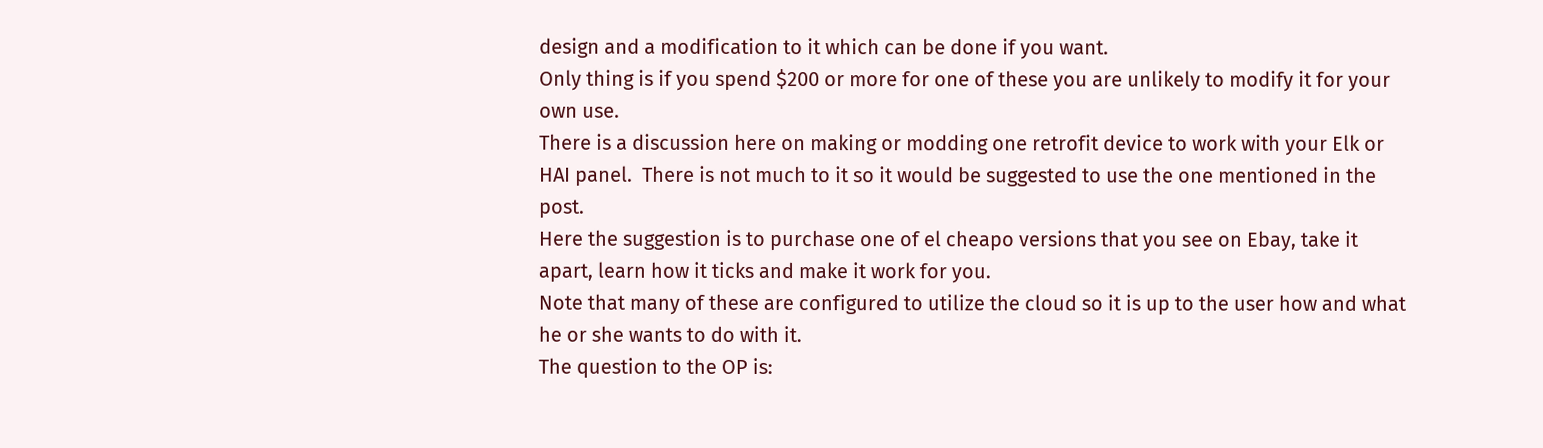design and a modification to it which can be done if you want.
Only thing is if you spend $200 or more for one of these you are unlikely to modify it for your own use.
There is a discussion here on making or modding one retrofit device to work with your Elk or HAI panel.  There is not much to it so it would be suggested to use the one mentioned in the post.
Here the suggestion is to purchase one of el cheapo versions that you see on Ebay, take it apart, learn how it ticks and make it work for you.
Note that many of these are configured to utilize the cloud so it is up to the user how and what he or she wants to do with it.
The question to the OP is: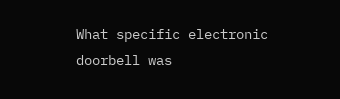What specific electronic doorbell was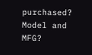purchased?  Model and MFG?